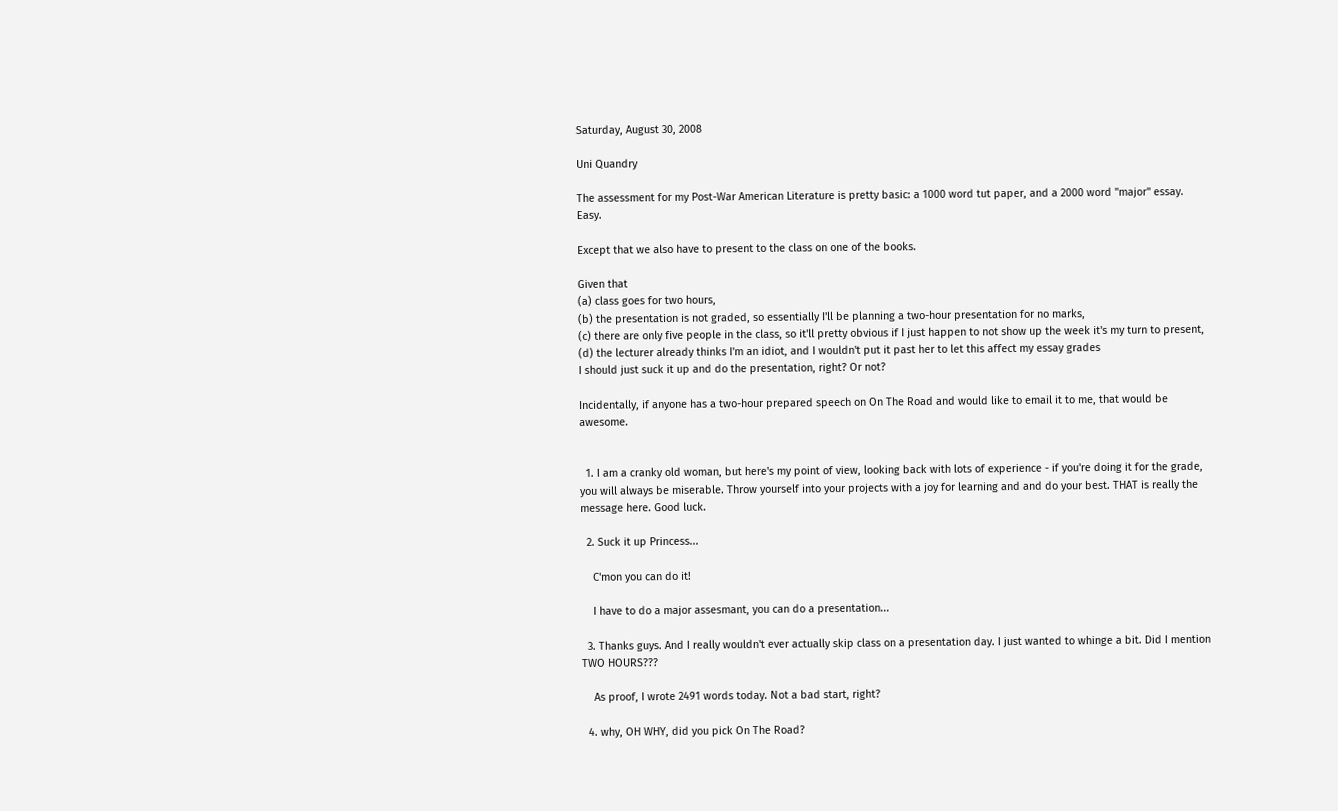Saturday, August 30, 2008

Uni Quandry

The assessment for my Post-War American Literature is pretty basic: a 1000 word tut paper, and a 2000 word "major" essay. Easy.

Except that we also have to present to the class on one of the books.

Given that
(a) class goes for two hours,
(b) the presentation is not graded, so essentially I'll be planning a two-hour presentation for no marks,
(c) there are only five people in the class, so it'll pretty obvious if I just happen to not show up the week it's my turn to present,
(d) the lecturer already thinks I'm an idiot, and I wouldn't put it past her to let this affect my essay grades
I should just suck it up and do the presentation, right? Or not?

Incidentally, if anyone has a two-hour prepared speech on On The Road and would like to email it to me, that would be awesome.


  1. I am a cranky old woman, but here's my point of view, looking back with lots of experience - if you're doing it for the grade, you will always be miserable. Throw yourself into your projects with a joy for learning and and do your best. THAT is really the message here. Good luck.

  2. Suck it up Princess...

    C'mon you can do it!

    I have to do a major assesmant, you can do a presentation...

  3. Thanks guys. And I really wouldn't ever actually skip class on a presentation day. I just wanted to whinge a bit. Did I mention TWO HOURS???

    As proof, I wrote 2491 words today. Not a bad start, right?

  4. why, OH WHY, did you pick On The Road?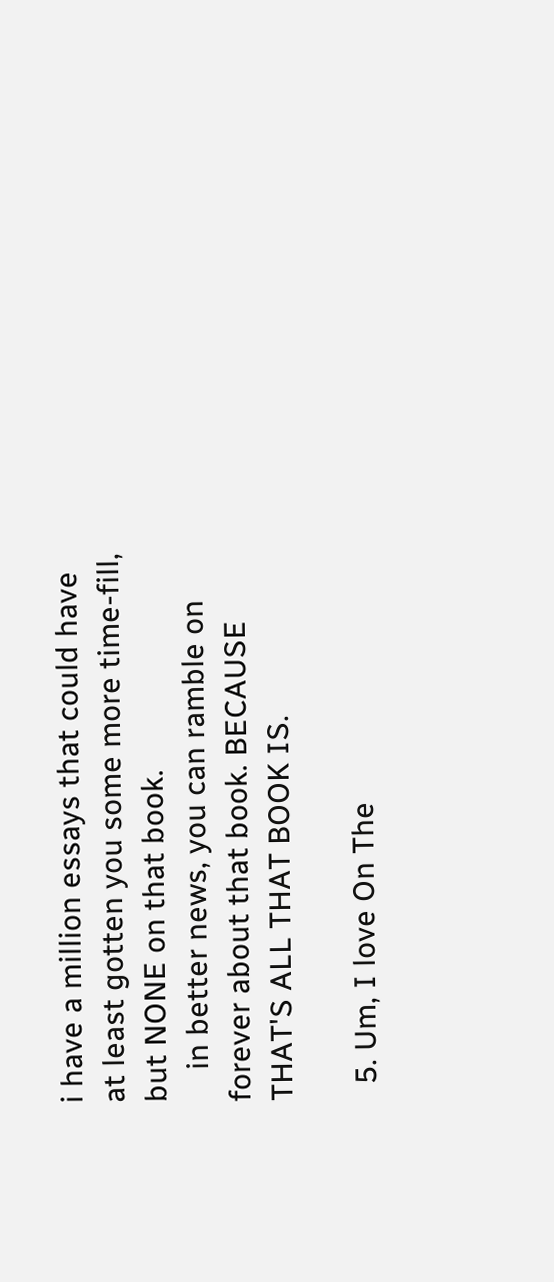i have a million essays that could have at least gotten you some more time-fill, but NONE on that book.
    in better news, you can ramble on forever about that book. BECAUSE THAT'S ALL THAT BOOK IS.

  5. Um, I love On The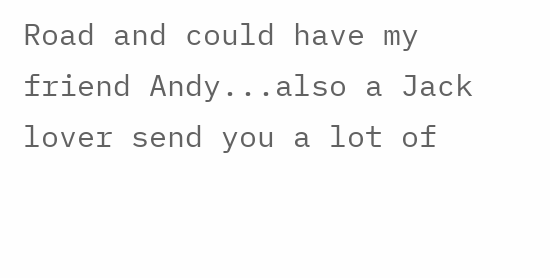Road and could have my friend Andy...also a Jack lover send you a lot of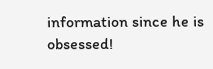information since he is obsessed!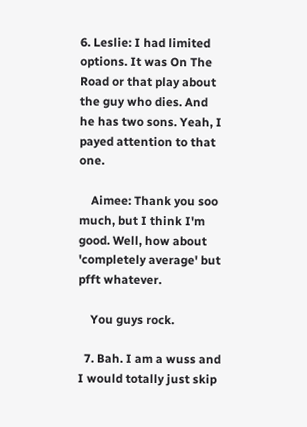6. Leslie: I had limited options. It was On The Road or that play about the guy who dies. And he has two sons. Yeah, I payed attention to that one.

    Aimee: Thank you soo much, but I think I'm good. Well, how about 'completely average' but pfft whatever.

    You guys rock.

  7. Bah. I am a wuss and I would totally just skip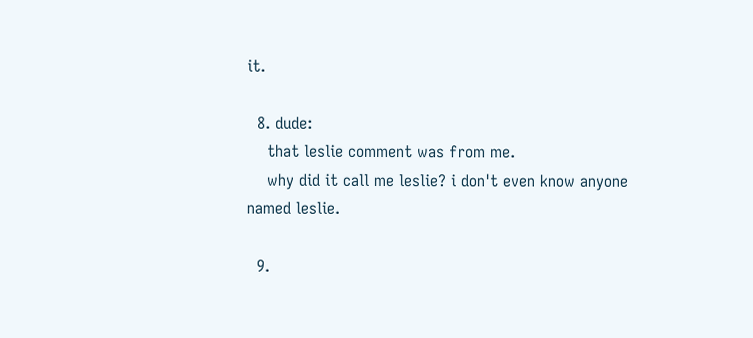it.

  8. dude:
    that leslie comment was from me.
    why did it call me leslie? i don't even know anyone named leslie.

  9.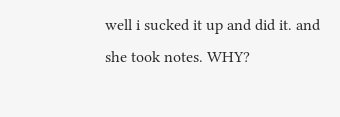well i sucked it up and did it. and she took notes. WHY?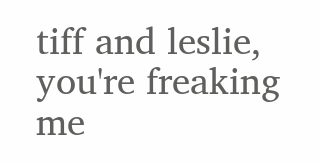tiff and leslie, you're freaking me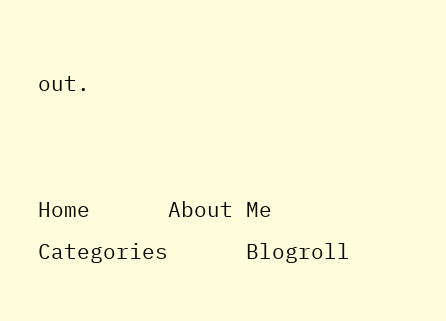out.


Home      About Me      Categories      Blogroll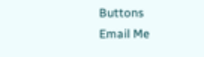Buttons      Email Me